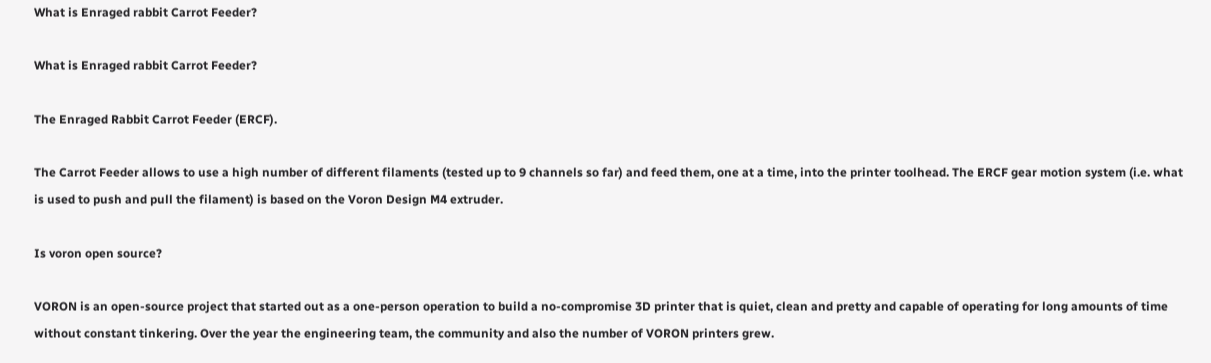What is Enraged rabbit Carrot Feeder?

What is Enraged rabbit Carrot Feeder?

The Enraged Rabbit Carrot Feeder (ERCF).

The Carrot Feeder allows to use a high number of different filaments (tested up to 9 channels so far) and feed them, one at a time, into the printer toolhead. The ERCF gear motion system (i.e. what is used to push and pull the filament) is based on the Voron Design M4 extruder.

Is voron open source?

VORON is an open-source project that started out as a one-person operation to build a no-compromise 3D printer that is quiet, clean and pretty and capable of operating for long amounts of time without constant tinkering. Over the year the engineering team, the community and also the number of VORON printers grew.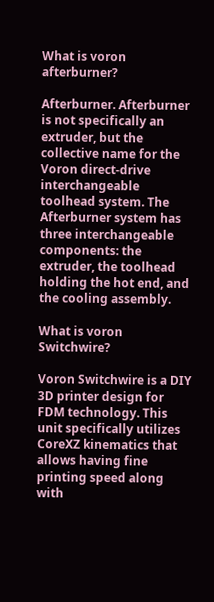What is voron afterburner?

Afterburner. Afterburner is not specifically an extruder, but the collective name for the Voron direct-drive interchangeable toolhead system. The Afterburner system has three interchangeable components: the extruder, the toolhead holding the hot end, and the cooling assembly.

What is voron Switchwire?

Voron Switchwire is a DIY 3D printer design for FDM technology. This unit specifically utilizes CoreXZ kinematics that allows having fine printing speed along with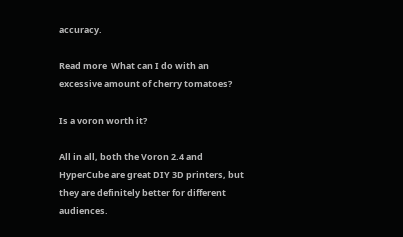accuracy.

Read more  What can I do with an excessive amount of cherry tomatoes?

Is a voron worth it?

All in all, both the Voron 2.4 and HyperCube are great DIY 3D printers, but they are definitely better for different audiences.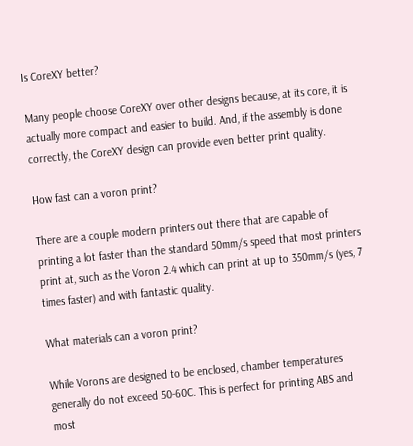Is CoreXY better?

Many people choose CoreXY over other designs because, at its core, it is actually more compact and easier to build. And, if the assembly is done correctly, the CoreXY design can provide even better print quality.

How fast can a voron print?

There are a couple modern printers out there that are capable of printing a lot faster than the standard 50mm/s speed that most printers print at, such as the Voron 2.4 which can print at up to 350mm/s (yes, 7 times faster) and with fantastic quality.

What materials can a voron print?

While Vorons are designed to be enclosed, chamber temperatures generally do not exceed 50-60C. This is perfect for printing ABS and most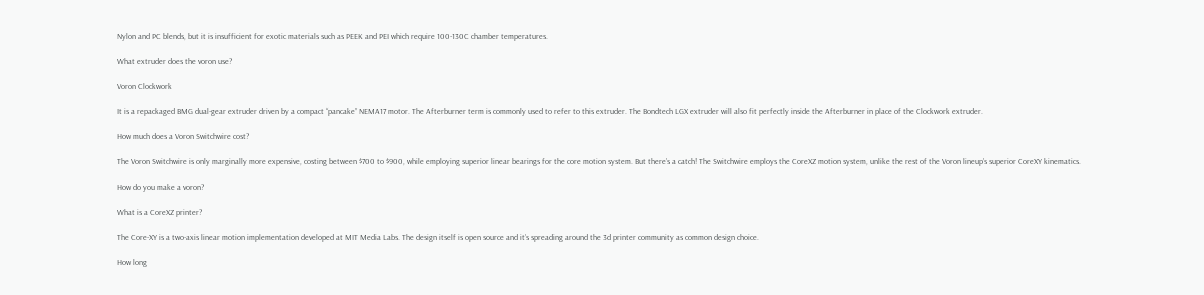Nylon and PC blends, but it is insufficient for exotic materials such as PEEK and PEI which require 100-130C chamber temperatures.

What extruder does the voron use?

Voron Clockwork

It is a repackaged BMG dual-gear extruder driven by a compact “pancake” NEMA17 motor. The Afterburner term is commonly used to refer to this extruder. The Bondtech LGX extruder will also fit perfectly inside the Afterburner in place of the Clockwork extruder.

How much does a Voron Switchwire cost?

The Voron Switchwire is only marginally more expensive, costing between $700 to $900, while employing superior linear bearings for the core motion system. But there’s a catch! The Switchwire employs the CoreXZ motion system, unlike the rest of the Voron lineup’s superior CoreXY kinematics.

How do you make a voron?

What is a CoreXZ printer?

The Core-XY is a two-axis linear motion implementation developed at MIT Media Labs. The design itself is open source and it’s spreading around the 3d printer community as common design choice.

How long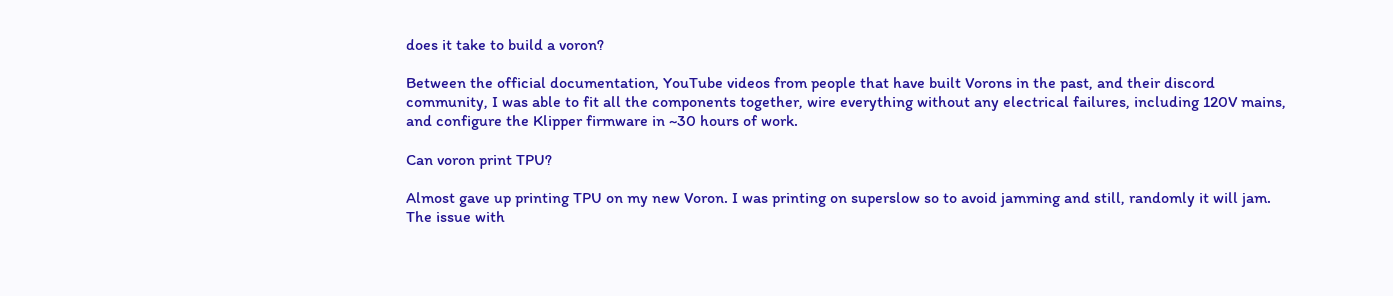does it take to build a voron?

Between the official documentation, YouTube videos from people that have built Vorons in the past, and their discord community, I was able to fit all the components together, wire everything without any electrical failures, including 120V mains, and configure the Klipper firmware in ~30 hours of work.

Can voron print TPU?

Almost gave up printing TPU on my new Voron. I was printing on superslow so to avoid jamming and still, randomly it will jam. The issue with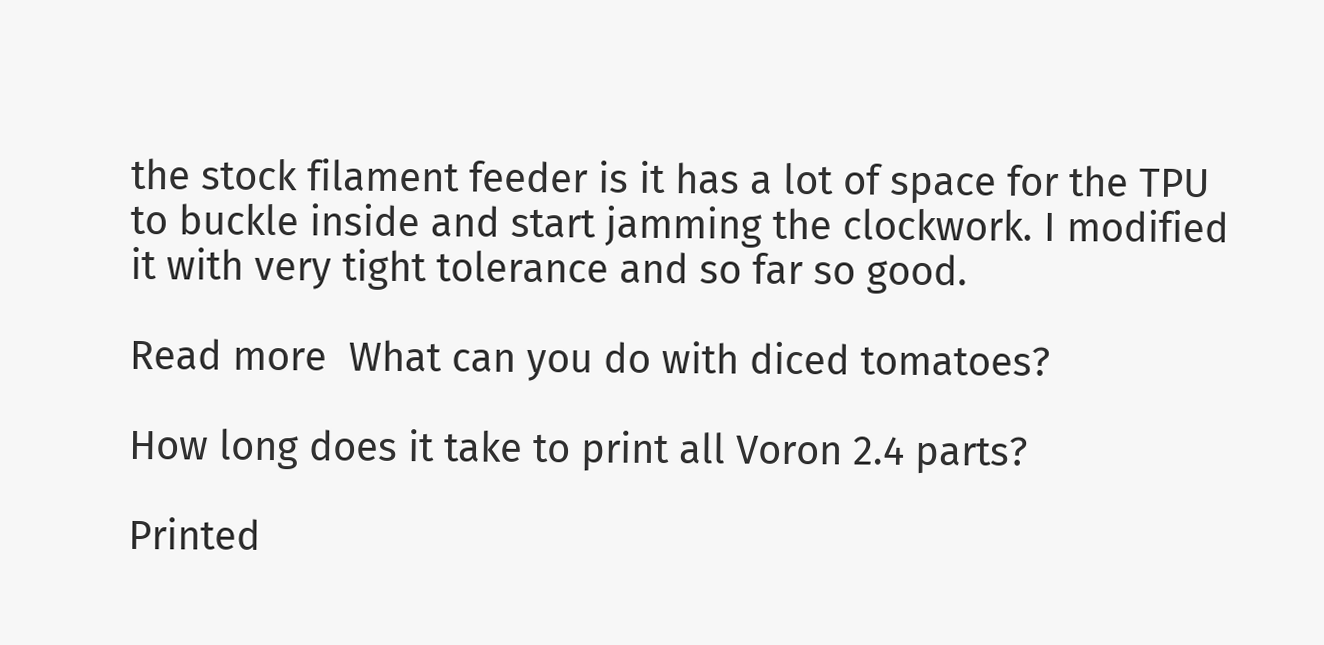the stock filament feeder is it has a lot of space for the TPU to buckle inside and start jamming the clockwork. I modified it with very tight tolerance and so far so good.

Read more  What can you do with diced tomatoes?

How long does it take to print all Voron 2.4 parts?

Printed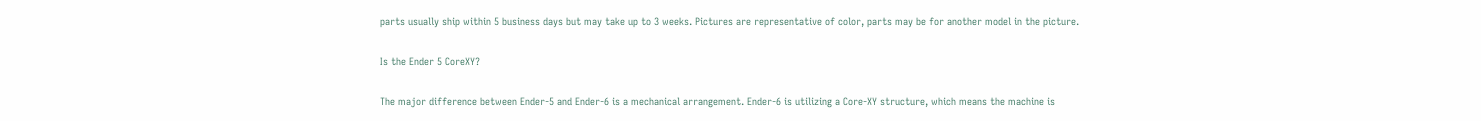parts usually ship within 5 business days but may take up to 3 weeks. Pictures are representative of color, parts may be for another model in the picture.

Is the Ender 5 CoreXY?

The major difference between Ender-5 and Ender-6 is a mechanical arrangement. Ender-6 is utilizing a Core-XY structure, which means the machine is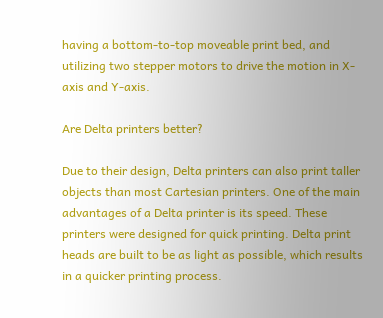having a bottom-to-top moveable print bed, and utilizing two stepper motors to drive the motion in X-axis and Y-axis.

Are Delta printers better?

Due to their design, Delta printers can also print taller objects than most Cartesian printers. One of the main advantages of a Delta printer is its speed. These printers were designed for quick printing. Delta print heads are built to be as light as possible, which results in a quicker printing process.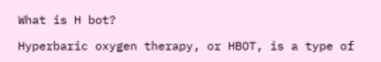What is H bot?

Hyperbaric oxygen therapy, or HBOT, is a type of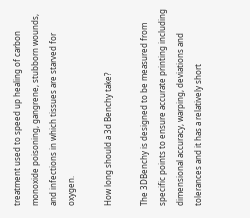treatment used to speed up healing of carbon monoxide poisoning, gangrene, stubborn wounds, and infections in which tissues are starved for oxygen.

How long should a 3d Benchy take?

The 3DBenchy is designed to be measured from specific points to ensure accurate printing including dimensional accuracy, warping, deviations and tolerances and it has a relatively short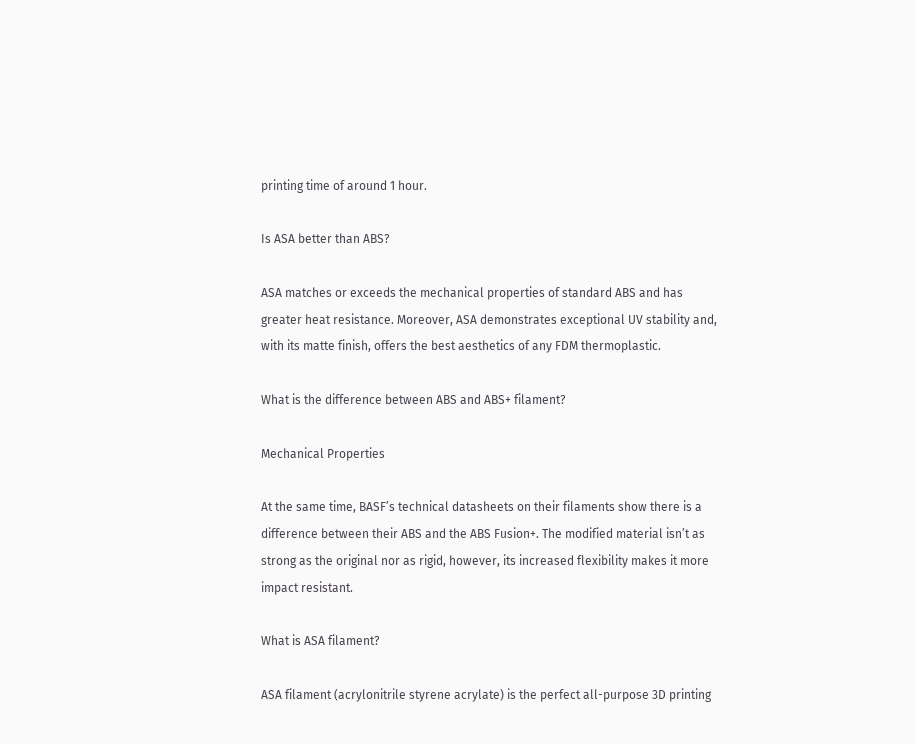printing time of around 1 hour.

Is ASA better than ABS?

ASA matches or exceeds the mechanical properties of standard ABS and has greater heat resistance. Moreover, ASA demonstrates exceptional UV stability and, with its matte finish, offers the best aesthetics of any FDM thermoplastic.

What is the difference between ABS and ABS+ filament?

Mechanical Properties

At the same time, BASF’s technical datasheets on their filaments show there is a difference between their ABS and the ABS Fusion+. The modified material isn’t as strong as the original nor as rigid, however, its increased flexibility makes it more impact resistant.

What is ASA filament?

ASA filament (acrylonitrile styrene acrylate) is the perfect all-purpose 3D printing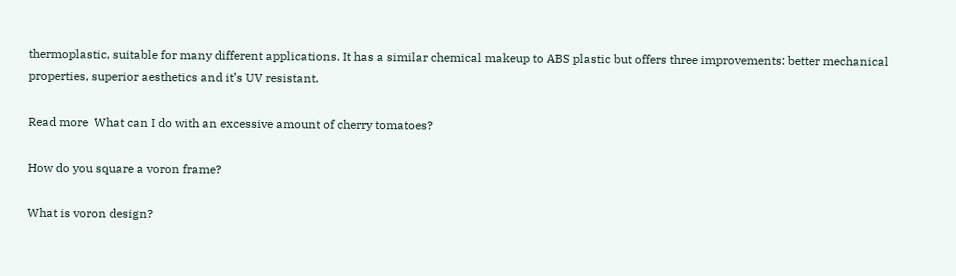thermoplastic, suitable for many different applications. It has a similar chemical makeup to ABS plastic but offers three improvements: better mechanical properties, superior aesthetics and it’s UV resistant.

Read more  What can I do with an excessive amount of cherry tomatoes?

How do you square a voron frame?

What is voron design?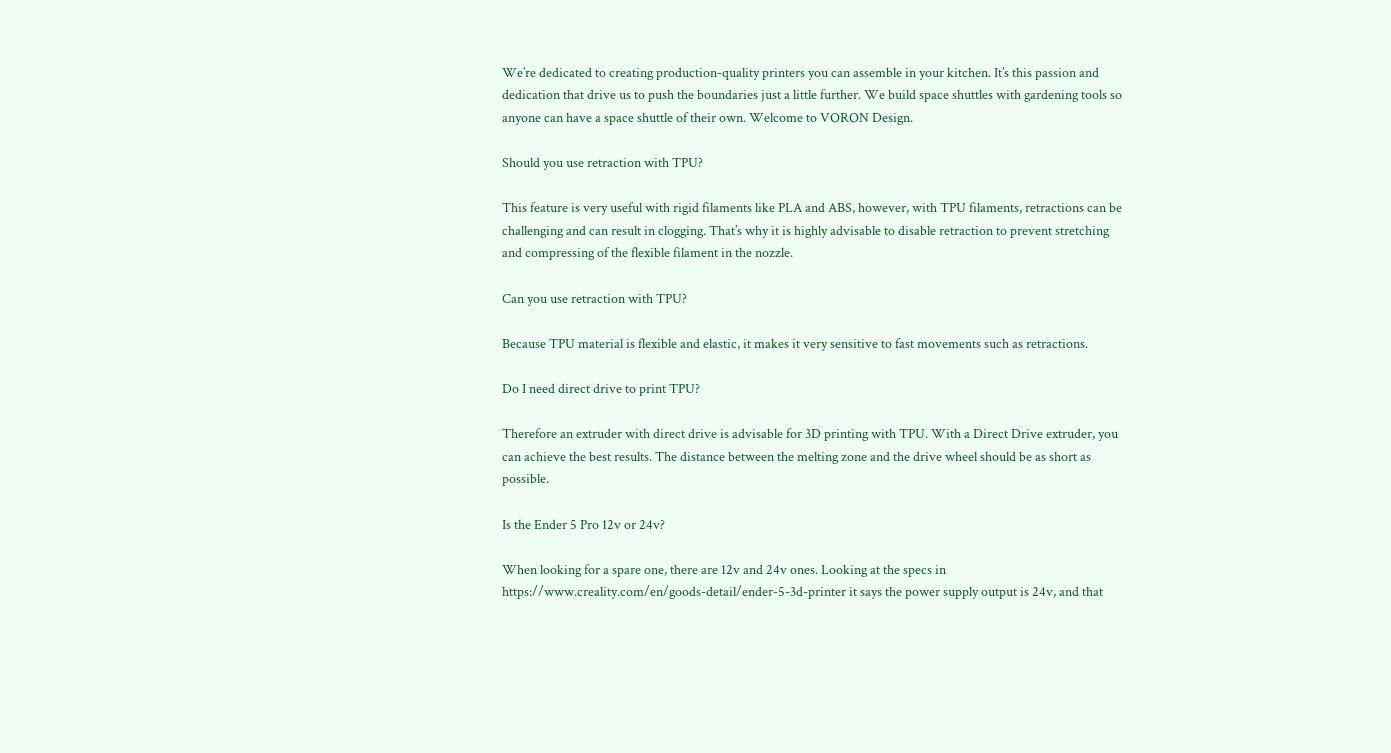We’re dedicated to creating production-quality printers you can assemble in your kitchen. It’s this passion and dedication that drive us to push the boundaries just a little further. We build space shuttles with gardening tools so anyone can have a space shuttle of their own. Welcome to VORON Design.

Should you use retraction with TPU?

This feature is very useful with rigid filaments like PLA and ABS, however, with TPU filaments, retractions can be challenging and can result in clogging. That’s why it is highly advisable to disable retraction to prevent stretching and compressing of the flexible filament in the nozzle.

Can you use retraction with TPU?

Because TPU material is flexible and elastic, it makes it very sensitive to fast movements such as retractions.

Do I need direct drive to print TPU?

Therefore an extruder with direct drive is advisable for 3D printing with TPU. With a Direct Drive extruder, you can achieve the best results. The distance between the melting zone and the drive wheel should be as short as possible.

Is the Ender 5 Pro 12v or 24v?

When looking for a spare one, there are 12v and 24v ones. Looking at the specs in https://www.creality.com/en/goods-detail/ender-5-3d-printer it says the power supply output is 24v, and that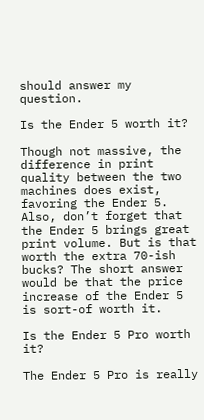should answer my question.

Is the Ender 5 worth it?

Though not massive, the difference in print quality between the two machines does exist, favoring the Ender 5. Also, don’t forget that the Ender 5 brings great print volume. But is that worth the extra 70-ish bucks? The short answer would be that the price increase of the Ender 5 is sort-of worth it.

Is the Ender 5 Pro worth it?

The Ender 5 Pro is really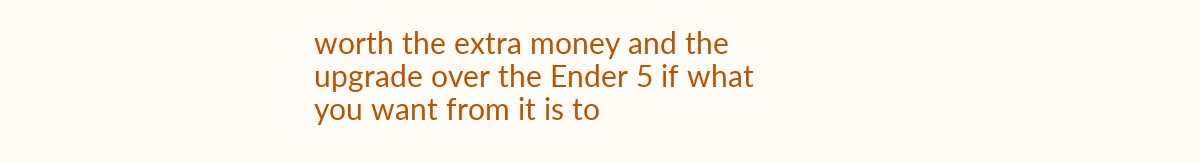worth the extra money and the upgrade over the Ender 5 if what you want from it is to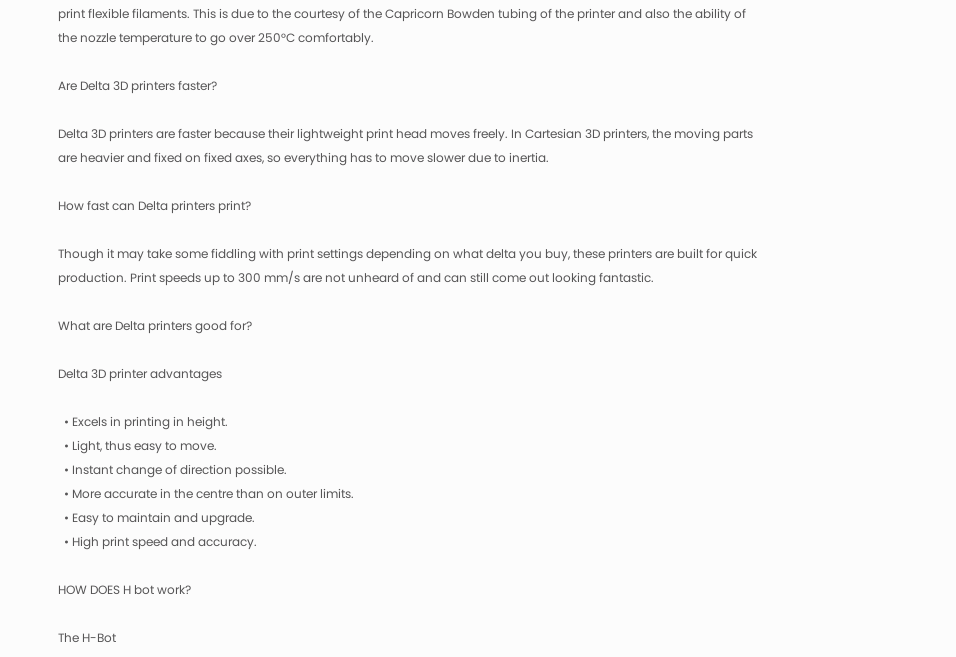print flexible filaments. This is due to the courtesy of the Capricorn Bowden tubing of the printer and also the ability of the nozzle temperature to go over 250°C comfortably.

Are Delta 3D printers faster?

Delta 3D printers are faster because their lightweight print head moves freely. In Cartesian 3D printers, the moving parts are heavier and fixed on fixed axes, so everything has to move slower due to inertia.

How fast can Delta printers print?

Though it may take some fiddling with print settings depending on what delta you buy, these printers are built for quick production. Print speeds up to 300 mm/s are not unheard of and can still come out looking fantastic.

What are Delta printers good for?

Delta 3D printer advantages

  • Excels in printing in height.
  • Light, thus easy to move.
  • Instant change of direction possible.
  • More accurate in the centre than on outer limits.
  • Easy to maintain and upgrade.
  • High print speed and accuracy.

HOW DOES H bot work?

The H-Bot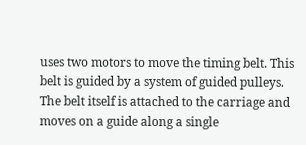uses two motors to move the timing belt. This belt is guided by a system of guided pulleys. The belt itself is attached to the carriage and moves on a guide along a single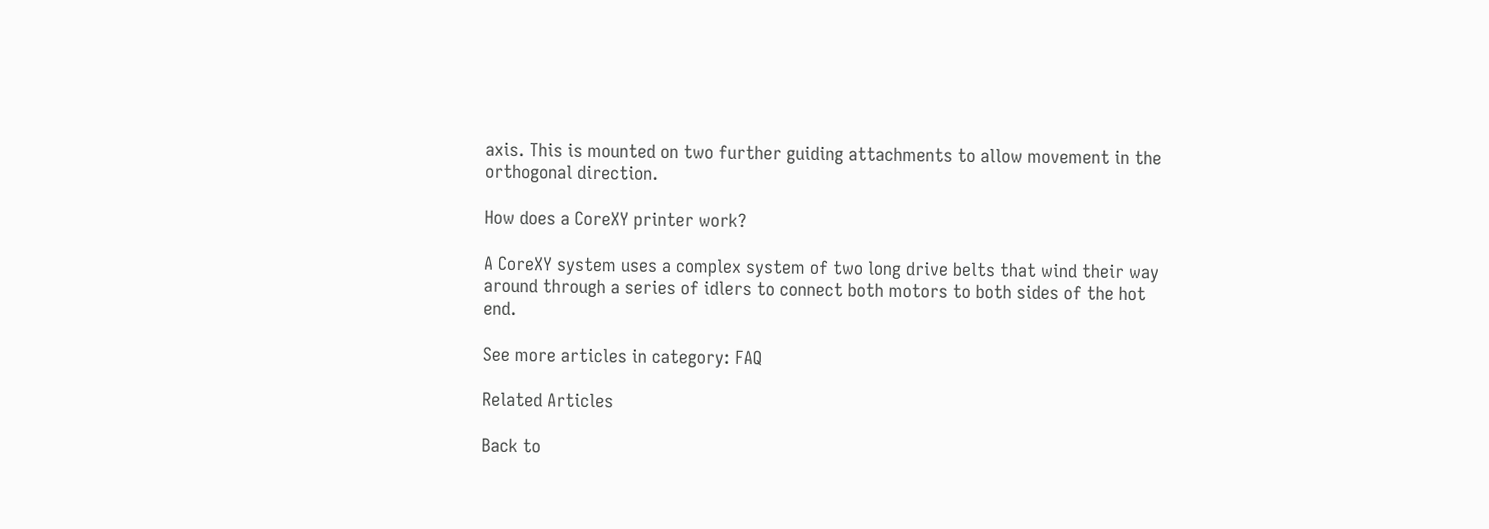axis. This is mounted on two further guiding attachments to allow movement in the orthogonal direction.

How does a CoreXY printer work?

A CoreXY system uses a complex system of two long drive belts that wind their way around through a series of idlers to connect both motors to both sides of the hot end.

See more articles in category: FAQ

Related Articles

Back to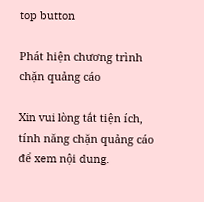top button

Phát hiện chương trình chặn quảng cáo

Xin vui lòng tắt tiện ích, tính năng chặn quảng cáo để xem nội dung.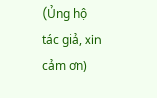(Ủng hộ tác giả, xin cảm ơn)